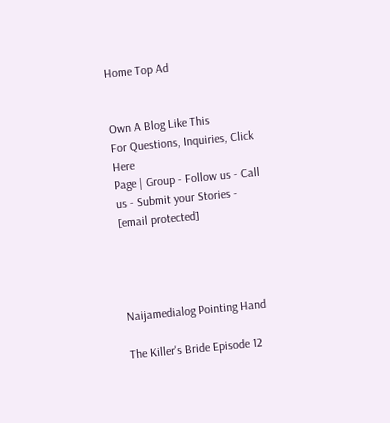Home Top Ad


Own A Blog Like This
For Questions, Inquiries, Click Here
Page | Group - Follow us - Call us - Submit your Stories - [email protected]




Naijamedialog Pointing Hand

The Killer's Bride Episode 12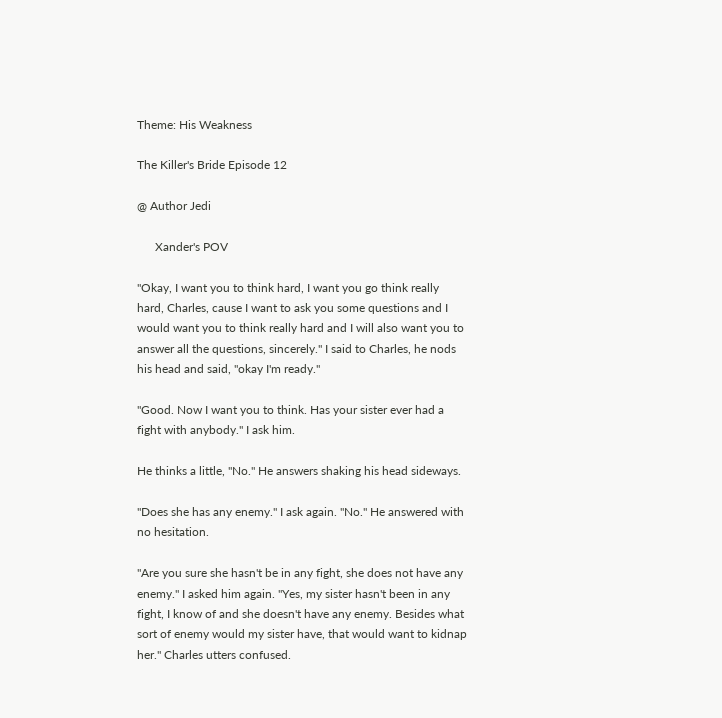Theme: His Weakness

The Killer's Bride Episode 12

@ Author Jedi

      Xander's POV

"Okay, I want you to think hard, I want you go think really hard, Charles, cause I want to ask you some questions and I would want you to think really hard and I will also want you to answer all the questions, sincerely." I said to Charles, he nods his head and said, "okay I'm ready."

"Good. Now I want you to think. Has your sister ever had a fight with anybody." I ask him.

He thinks a little, "No." He answers shaking his head sideways.

"Does she has any enemy." I ask again. "No." He answered with no hesitation.

"Are you sure she hasn't be in any fight, she does not have any enemy." I asked him again. "Yes, my sister hasn't been in any fight, I know of and she doesn't have any enemy. Besides what sort of enemy would my sister have, that would want to kidnap her." Charles utters confused.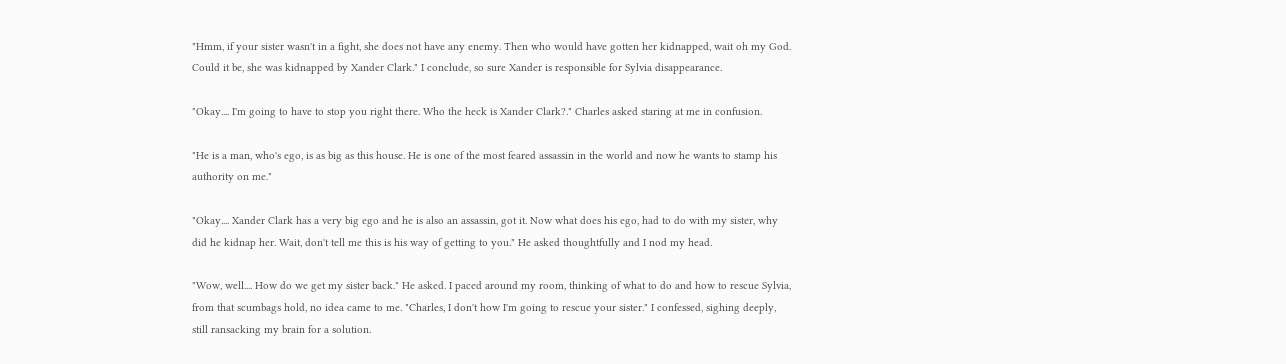"Hmm, if your sister wasn't in a fight, she does not have any enemy. Then who would have gotten her kidnapped, wait oh my God. Could it be, she was kidnapped by Xander Clark." I conclude, so sure Xander is responsible for Sylvia disappearance.

"Okay.... I'm going to have to stop you right there. Who the heck is Xander Clark?." Charles asked staring at me in confusion.

"He is a man, who's ego, is as big as this house. He is one of the most feared assassin in the world and now he wants to stamp his authority on me."

"Okay.... Xander Clark has a very big ego and he is also an assassin, got it. Now what does his ego, had to do with my sister, why did he kidnap her. Wait, don't tell me this is his way of getting to you." He asked thoughtfully and I nod my head.

"Wow, well.... How do we get my sister back." He asked. I paced around my room, thinking of what to do and how to rescue Sylvia, from that scumbags hold, no idea came to me. "Charles, I don't how I'm going to rescue your sister." I confessed, sighing deeply, still ransacking my brain for a solution.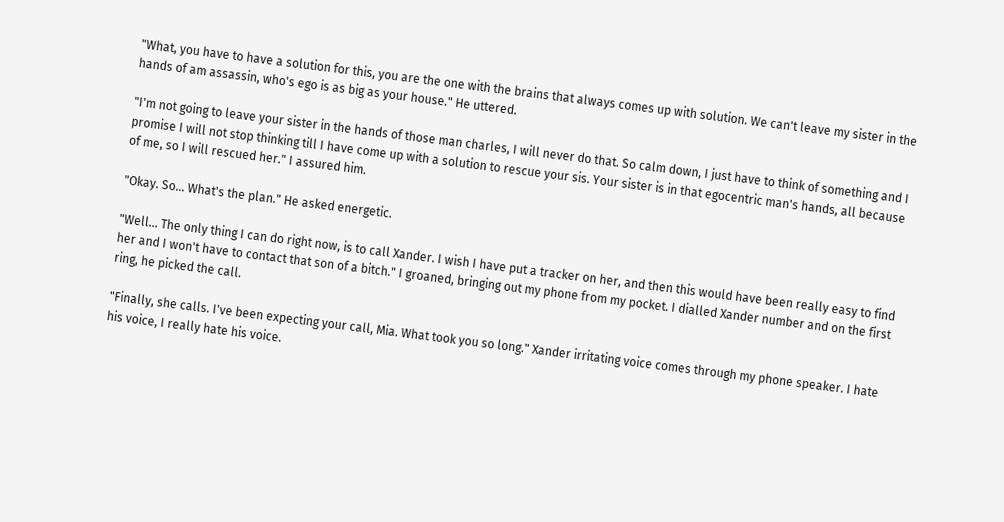"What, you have to have a solution for this, you are the one with the brains that always comes up with solution. We can't leave my sister in the hands of am assassin, who's ego is as big as your house." He uttered.

"I'm not going to leave your sister in the hands of those man charles, I will never do that. So calm down, I just have to think of something and I promise I will not stop thinking till I have come up with a solution to rescue your sis. Your sister is in that egocentric man's hands, all because of me, so I will rescued her." I assured him.

"Okay. So... What's the plan." He asked energetic.

"Well... The only thing I can do right now, is to call Xander. I wish I have put a tracker on her, and then this would have been really easy to find her and I won't have to contact that son of a bitch." I groaned, bringing out my phone from my pocket. I dialled Xander number and on the first ring, he picked the call.

"Finally, she calls. I've been expecting your call, Mia. What took you so long." Xander irritating voice comes through my phone speaker. I hate his voice, I really hate his voice.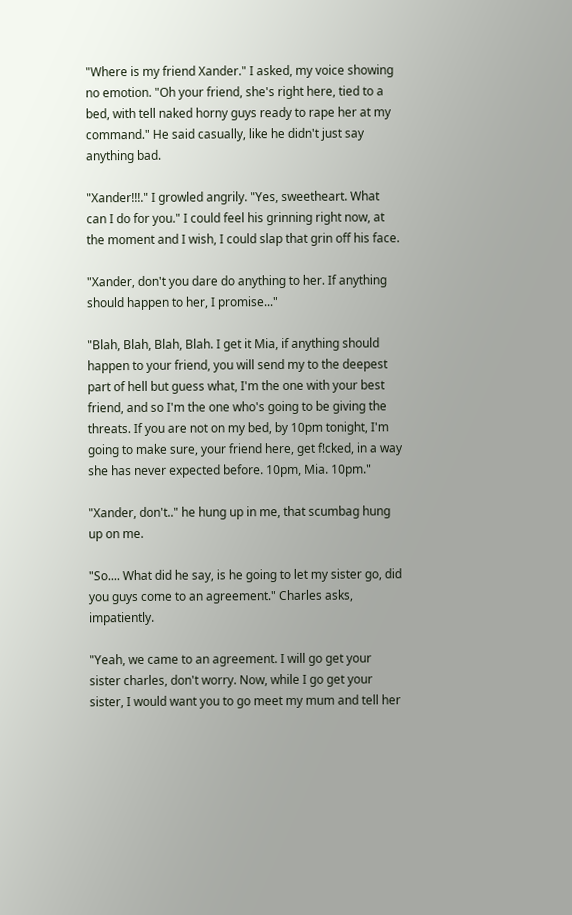"Where is my friend Xander." I asked, my voice showing no emotion. "Oh your friend, she's right here, tied to a bed, with tell naked horny guys ready to rape her at my command." He said casually, like he didn't just say anything bad.

"Xander!!!." I growled angrily. "Yes, sweetheart. What can I do for you." I could feel his grinning right now, at the moment and I wish, I could slap that grin off his face.

"Xander, don't you dare do anything to her. If anything should happen to her, I promise..."

"Blah, Blah, Blah, Blah. I get it Mia, if anything should happen to your friend, you will send my to the deepest part of hell but guess what, I'm the one with your best friend, and so I'm the one who's going to be giving the threats. If you are not on my bed, by 10pm tonight, I'm going to make sure, your friend here, get f!cked, in a way she has never expected before. 10pm, Mia. 10pm."

"Xander, don't.." he hung up in me, that scumbag hung up on me.

"So.... What did he say, is he going to let my sister go, did you guys come to an agreement." Charles asks, impatiently.

"Yeah, we came to an agreement. I will go get your sister charles, don't worry. Now, while I go get your sister, I would want you to go meet my mum and tell her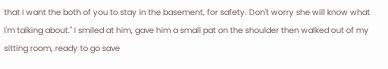that I want the both of you to stay in the basement, for safety. Don't worry she will know what I'm talking about." I smiled at him, gave him a small pat on the shoulder then walked out of my sitting room, ready to go save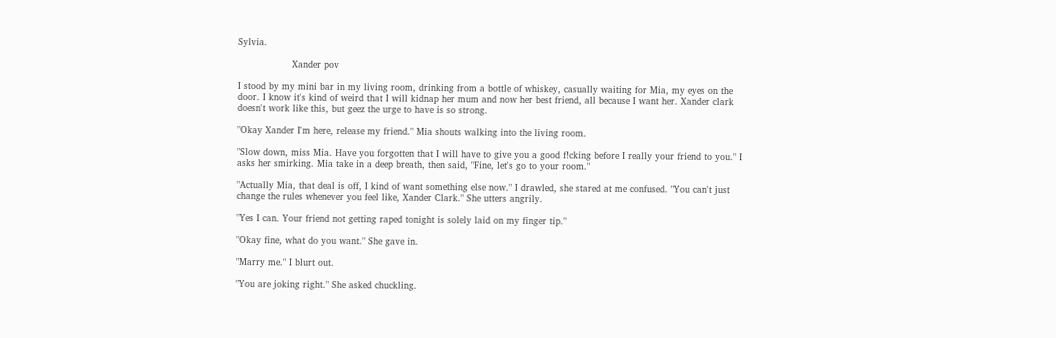Sylvia.

                  Xander pov

I stood by my mini bar in my living room, drinking from a bottle of whiskey, casually waiting for Mia, my eyes on the door. I know it's kind of weird that I will kidnap her mum and now her best friend, all because I want her. Xander clark doesn't work like this, but geez the urge to have is so strong.

"Okay Xander I'm here, release my friend." Mia shouts walking into the living room.

"Slow down, miss Mia. Have you forgotten that I will have to give you a good f!cking before I really your friend to you." I asks her smirking. Mia take in a deep breath, then said, "Fine, let's go to your room."

"Actually Mia, that deal is off, I kind of want something else now." I drawled, she stared at me confused. "You can't just change the rules whenever you feel like, Xander Clark." She utters angrily.

"Yes I can. Your friend not getting raped tonight is solely laid on my finger tip."

"Okay fine, what do you want." She gave in.

"Marry me." I blurt out.

"You are joking right." She asked chuckling.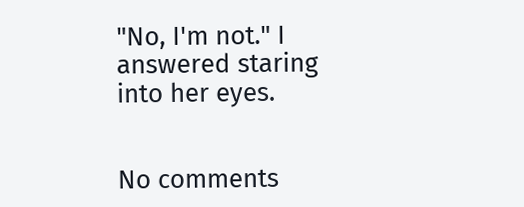"No, I'm not." I answered staring into her eyes.


No comments